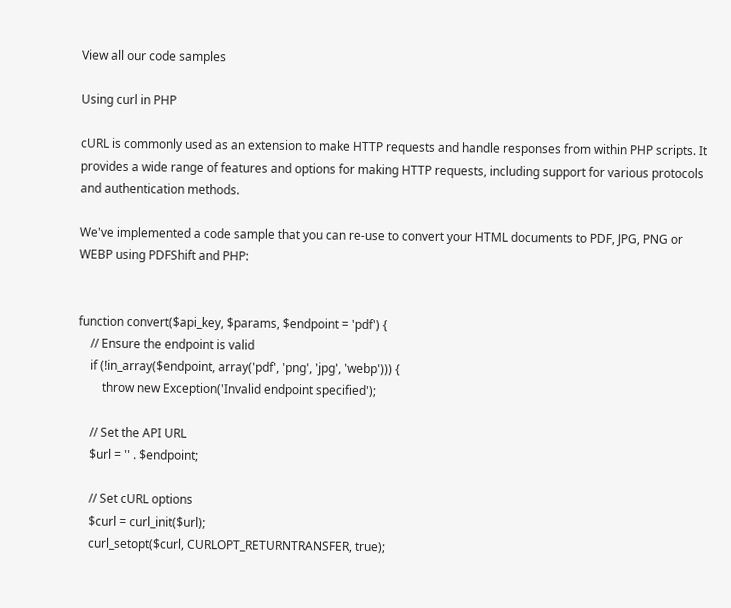View all our code samples

Using curl in PHP

cURL is commonly used as an extension to make HTTP requests and handle responses from within PHP scripts. It provides a wide range of features and options for making HTTP requests, including support for various protocols and authentication methods.

We've implemented a code sample that you can re-use to convert your HTML documents to PDF, JPG, PNG or WEBP using PDFShift and PHP:


function convert($api_key, $params, $endpoint = 'pdf') {
    // Ensure the endpoint is valid
    if (!in_array($endpoint, array('pdf', 'png', 'jpg', 'webp'))) {
        throw new Exception('Invalid endpoint specified');

    // Set the API URL
    $url = '' . $endpoint;

    // Set cURL options
    $curl = curl_init($url);
    curl_setopt($curl, CURLOPT_RETURNTRANSFER, true);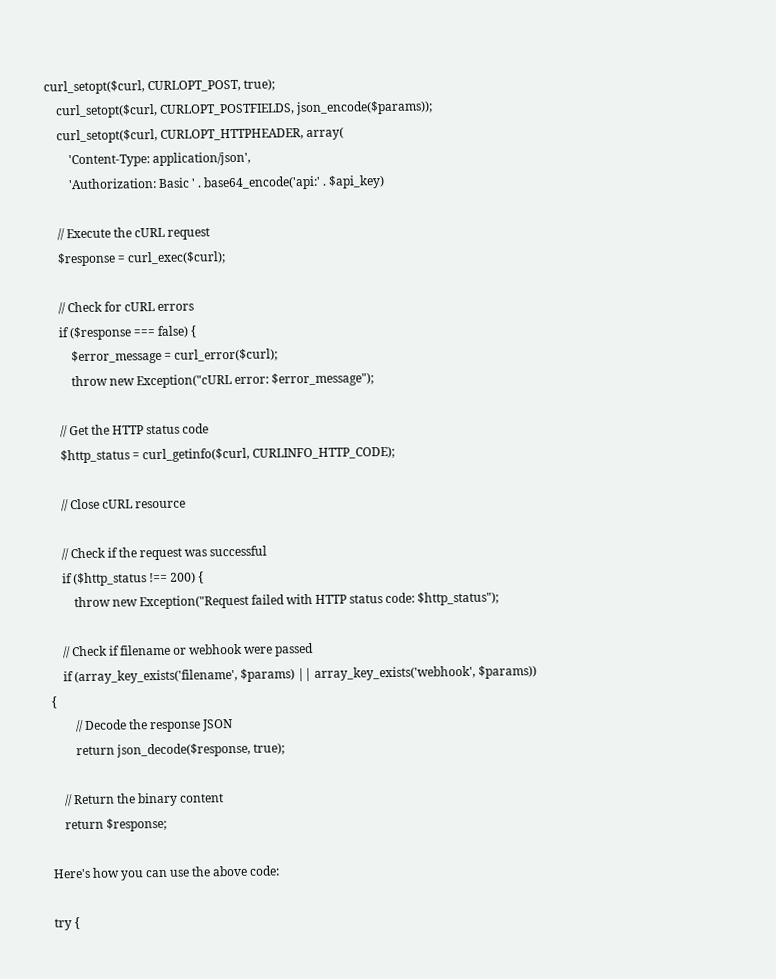curl_setopt($curl, CURLOPT_POST, true);
    curl_setopt($curl, CURLOPT_POSTFIELDS, json_encode($params));
    curl_setopt($curl, CURLOPT_HTTPHEADER, array(
        'Content-Type: application/json',
        'Authorization: Basic ' . base64_encode('api:' . $api_key)

    // Execute the cURL request
    $response = curl_exec($curl);

    // Check for cURL errors
    if ($response === false) {
        $error_message = curl_error($curl);
        throw new Exception("cURL error: $error_message");

    // Get the HTTP status code
    $http_status = curl_getinfo($curl, CURLINFO_HTTP_CODE);

    // Close cURL resource

    // Check if the request was successful
    if ($http_status !== 200) {
        throw new Exception("Request failed with HTTP status code: $http_status");

    // Check if filename or webhook were passed
    if (array_key_exists('filename', $params) || array_key_exists('webhook', $params)) {
        // Decode the response JSON
        return json_decode($response, true);

    // Return the binary content
    return $response;

Here's how you can use the above code:

try {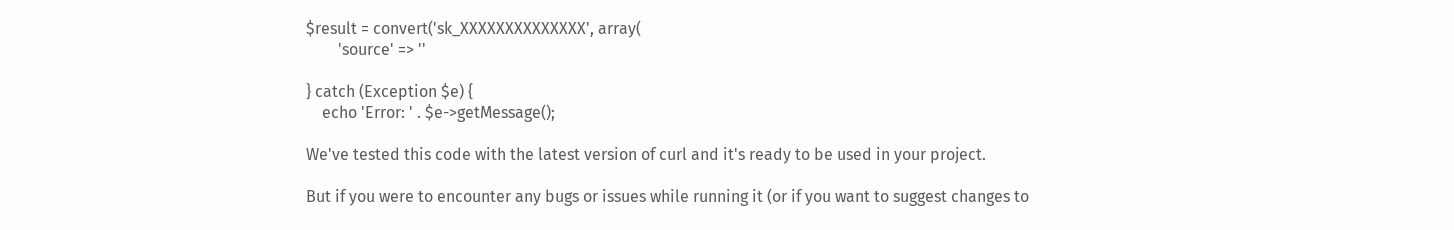$result = convert('sk_XXXXXXXXXXXXXX', array(
        'source' => ''

} catch (Exception $e) {
    echo 'Error: ' . $e->getMessage();

We've tested this code with the latest version of curl and it's ready to be used in your project.

But if you were to encounter any bugs or issues while running it (or if you want to suggest changes to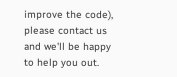improve the code), please contact us and we'll be happy to help you out.